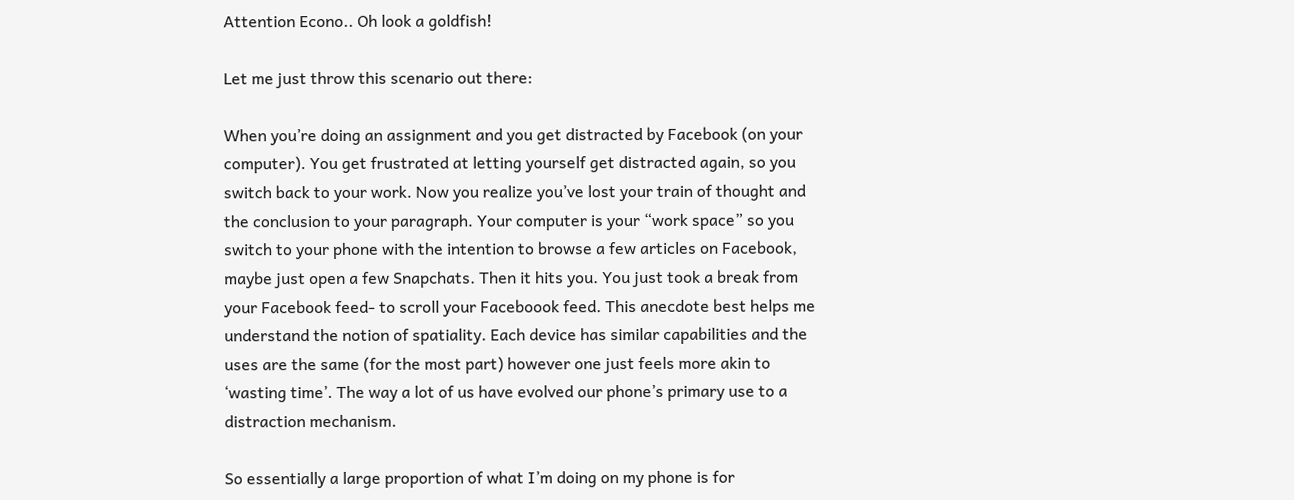Attention Econo.. Oh look a goldfish!

Let me just throw this scenario out there:

When you’re doing an assignment and you get distracted by Facebook (on your computer). You get frustrated at letting yourself get distracted again, so you switch back to your work. Now you realize you’ve lost your train of thought and the conclusion to your paragraph. Your computer is your “work space” so you switch to your phone with the intention to browse a few articles on Facebook, maybe just open a few Snapchats. Then it hits you. You just took a break from your Facebook feed- to scroll your Faceboook feed. This anecdote best helps me understand the notion of spatiality. Each device has similar capabilities and the uses are the same (for the most part) however one just feels more akin to ‘wasting time’. The way a lot of us have evolved our phone’s primary use to a distraction mechanism.

So essentially a large proportion of what I’m doing on my phone is for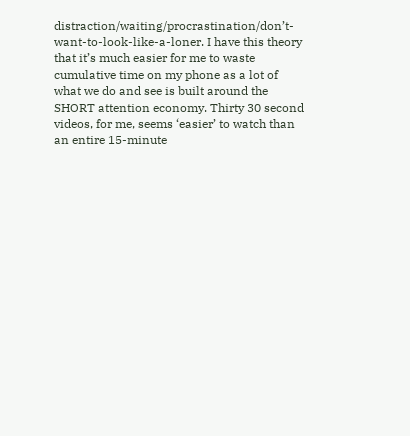distraction/waiting/procrastination/don’t-want-to-look-like-a-loner. I have this theory that it’s much easier for me to waste cumulative time on my phone as a lot of what we do and see is built around the SHORT attention economy. Thirty 30 second videos, for me, seems ‘easier’ to watch than an entire 15-minute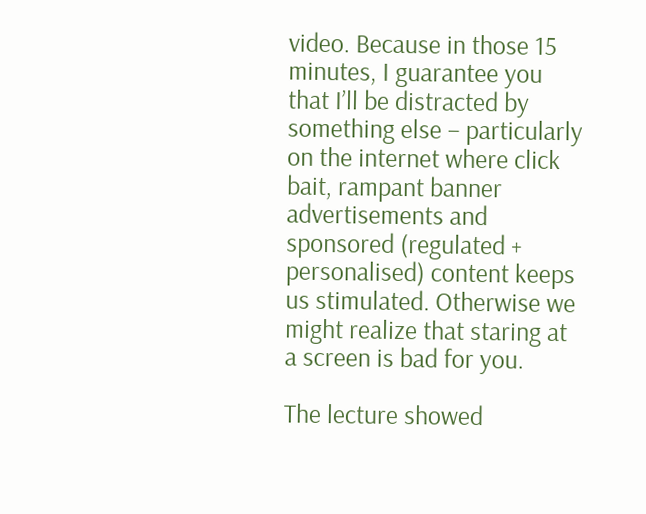video. Because in those 15 minutes, I guarantee you that I’ll be distracted by something else – particularly on the internet where click bait, rampant banner advertisements and sponsored (regulated + personalised) content keeps us stimulated. Otherwise we might realize that staring at a screen is bad for you.

The lecture showed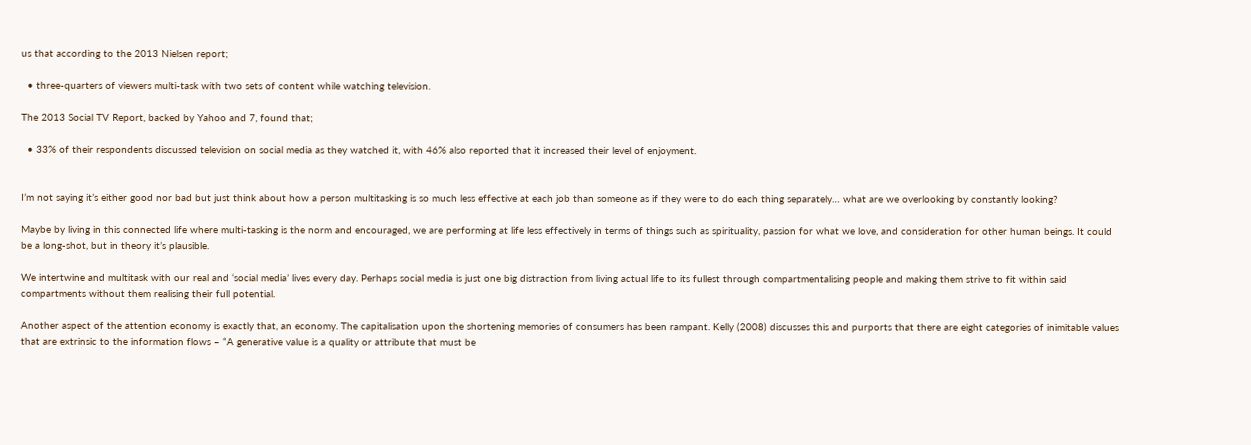us that according to the 2013 Nielsen report;

  • three-quarters of viewers multi-task with two sets of content while watching television.

The 2013 Social TV Report, backed by Yahoo and 7, found that;

  • 33% of their respondents discussed television on social media as they watched it, with 46% also reported that it increased their level of enjoyment.


I’m not saying it’s either good nor bad but just think about how a person multitasking is so much less effective at each job than someone as if they were to do each thing separately… what are we overlooking by constantly looking?

Maybe by living in this connected life where multi-tasking is the norm and encouraged, we are performing at life less effectively in terms of things such as spirituality, passion for what we love, and consideration for other human beings. It could be a long-shot, but in theory it’s plausible.

We intertwine and multitask with our real and ‘social media’ lives every day. Perhaps social media is just one big distraction from living actual life to its fullest through compartmentalising people and making them strive to fit within said compartments without them realising their full potential.

Another aspect of the attention economy is exactly that, an economy. The capitalisation upon the shortening memories of consumers has been rampant. Kelly (2008) discusses this and purports that there are eight categories of inimitable values that are extrinsic to the information flows – “A generative value is a quality or attribute that must be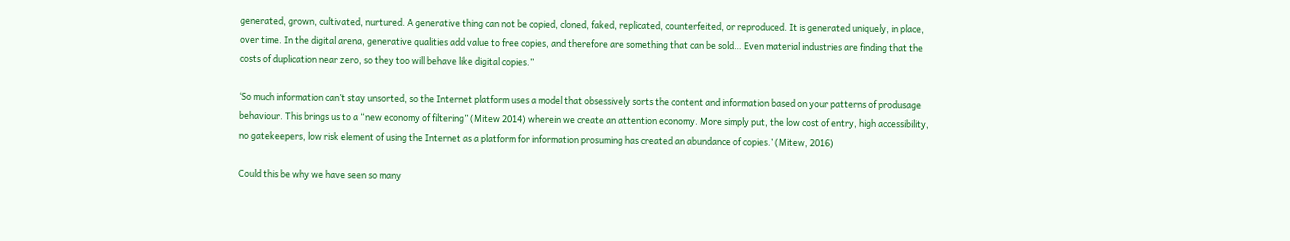generated, grown, cultivated, nurtured. A generative thing can not be copied, cloned, faked, replicated, counterfeited, or reproduced. It is generated uniquely, in place, over time. In the digital arena, generative qualities add value to free copies, and therefore are something that can be sold… Even material industries are finding that the costs of duplication near zero, so they too will behave like digital copies.”

‘So much information can’t stay unsorted, so the Internet platform uses a model that obsessively sorts the content and information based on your patterns of produsage behaviour. This brings us to a “new economy of filtering” (Mitew 2014) wherein we create an attention economy. More simply put, the low cost of entry, high accessibility, no gatekeepers, low risk element of using the Internet as a platform for information prosuming has created an abundance of copies.’ (Mitew, 2016)

Could this be why we have seen so many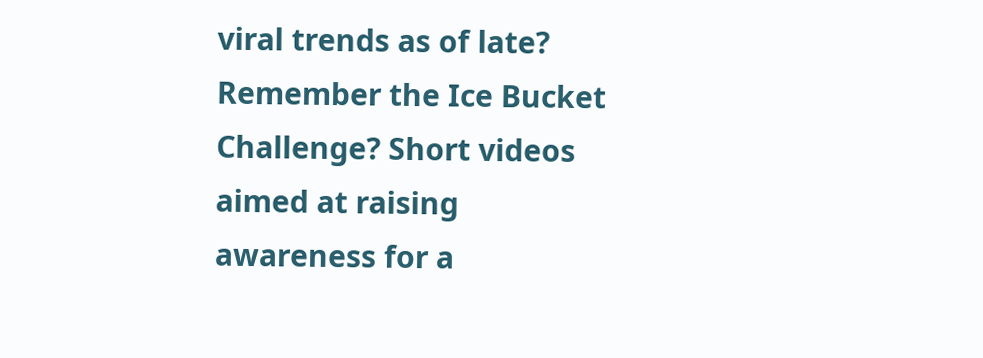viral trends as of late? Remember the Ice Bucket Challenge? Short videos aimed at raising awareness for a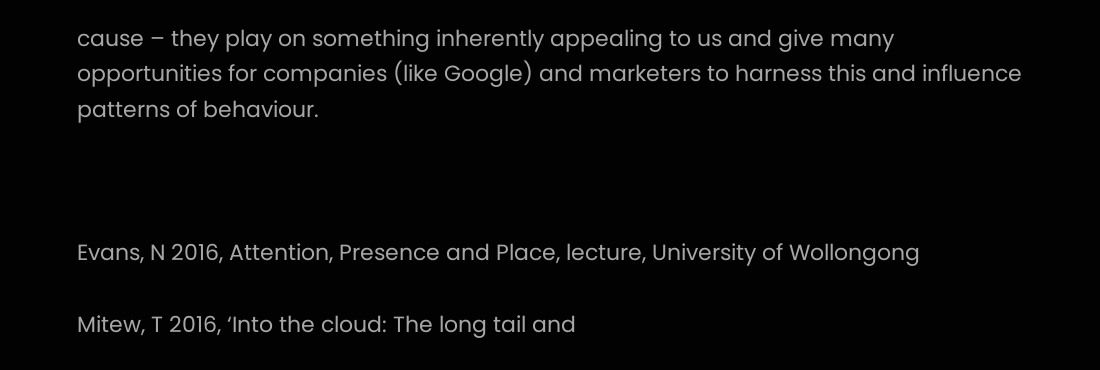cause – they play on something inherently appealing to us and give many opportunities for companies (like Google) and marketers to harness this and influence patterns of behaviour.



Evans, N 2016, Attention, Presence and Place, lecture, University of Wollongong

Mitew, T 2016, ‘Into the cloud: The long tail and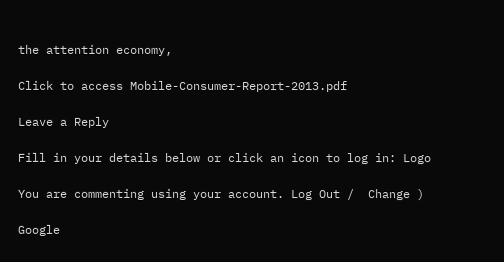the attention economy,

Click to access Mobile-Consumer-Report-2013.pdf

Leave a Reply

Fill in your details below or click an icon to log in: Logo

You are commenting using your account. Log Out /  Change )

Google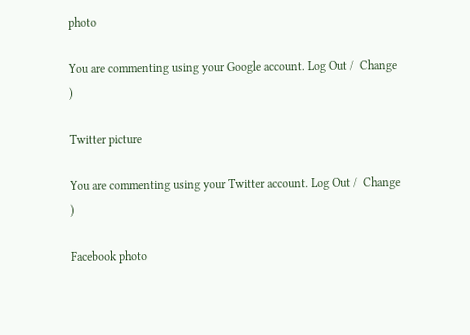photo

You are commenting using your Google account. Log Out /  Change )

Twitter picture

You are commenting using your Twitter account. Log Out /  Change )

Facebook photo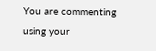You are commenting using your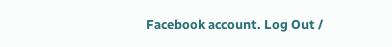Facebook account. Log Out /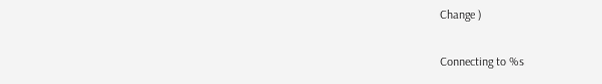Change )

Connecting to %s